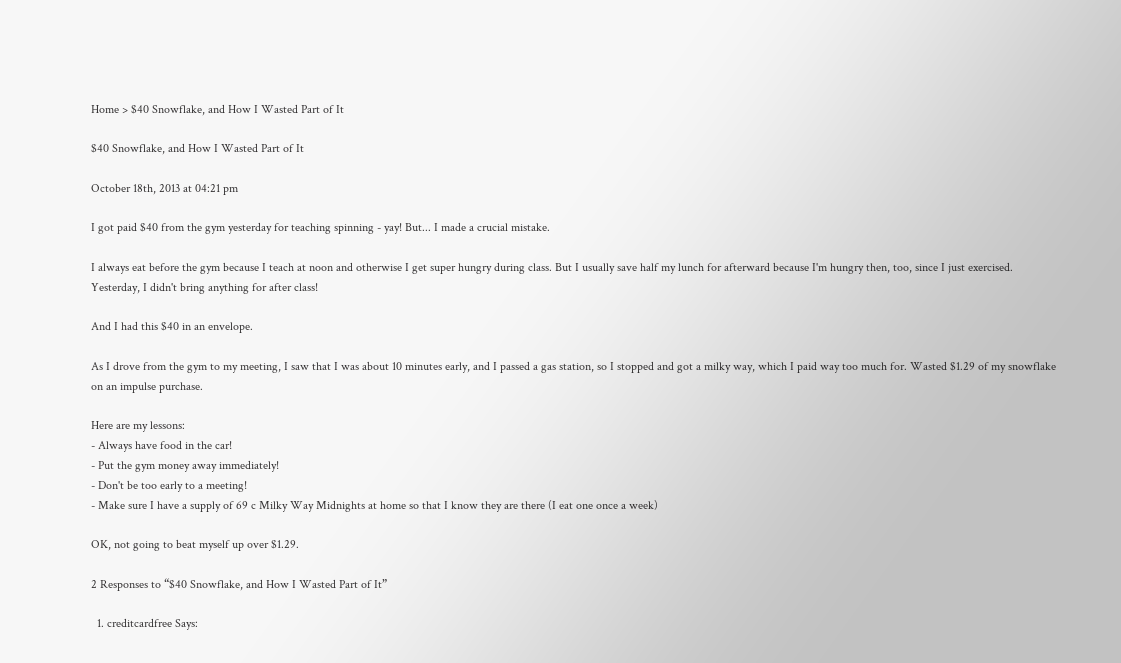Home > $40 Snowflake, and How I Wasted Part of It

$40 Snowflake, and How I Wasted Part of It

October 18th, 2013 at 04:21 pm

I got paid $40 from the gym yesterday for teaching spinning - yay! But... I made a crucial mistake.

I always eat before the gym because I teach at noon and otherwise I get super hungry during class. But I usually save half my lunch for afterward because I'm hungry then, too, since I just exercised. Yesterday, I didn't bring anything for after class!

And I had this $40 in an envelope.

As I drove from the gym to my meeting, I saw that I was about 10 minutes early, and I passed a gas station, so I stopped and got a milky way, which I paid way too much for. Wasted $1.29 of my snowflake on an impulse purchase.

Here are my lessons:
- Always have food in the car!
- Put the gym money away immediately!
- Don't be too early to a meeting!
- Make sure I have a supply of 69 c Milky Way Midnights at home so that I know they are there (I eat one once a week)

OK, not going to beat myself up over $1.29.

2 Responses to “$40 Snowflake, and How I Wasted Part of It”

  1. creditcardfree Says: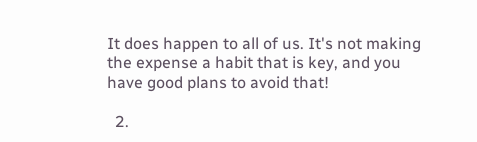It does happen to all of us. It's not making the expense a habit that is key, and you have good plans to avoid that!

  2.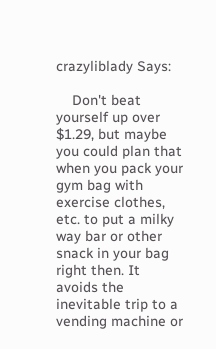crazyliblady Says:

    Don't beat yourself up over $1.29, but maybe you could plan that when you pack your gym bag with exercise clothes, etc. to put a milky way bar or other snack in your bag right then. It avoids the inevitable trip to a vending machine or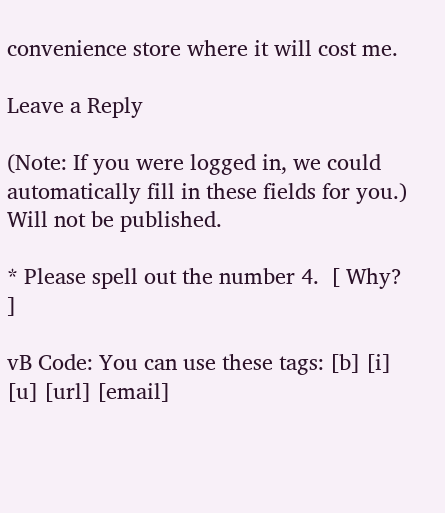convenience store where it will cost me.

Leave a Reply

(Note: If you were logged in, we could automatically fill in these fields for you.)
Will not be published.

* Please spell out the number 4.  [ Why? ]

vB Code: You can use these tags: [b] [i] [u] [url] [email]